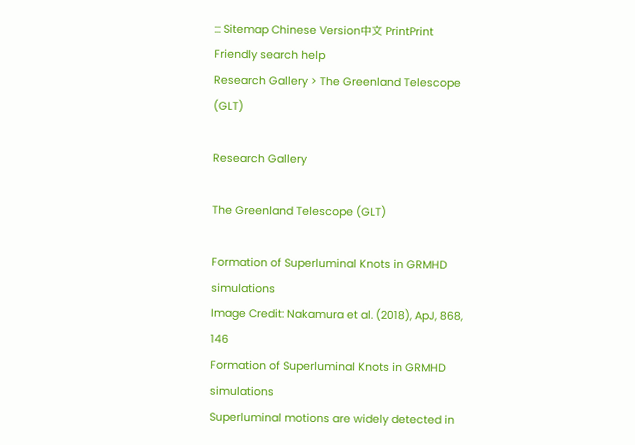::: Sitemap Chinese Version中文 PrintPrint Friendly search help
Research Gallery > The Greenland Telescope (GLT)

Research Gallery

The Greenland Telescope (GLT)

Formation of Superluminal Knots in GRMHD simulations
Image Credit: Nakamura et al. (2018), ApJ, 868, 146
Formation of Superluminal Knots in GRMHD simulations
Superluminal motions are widely detected in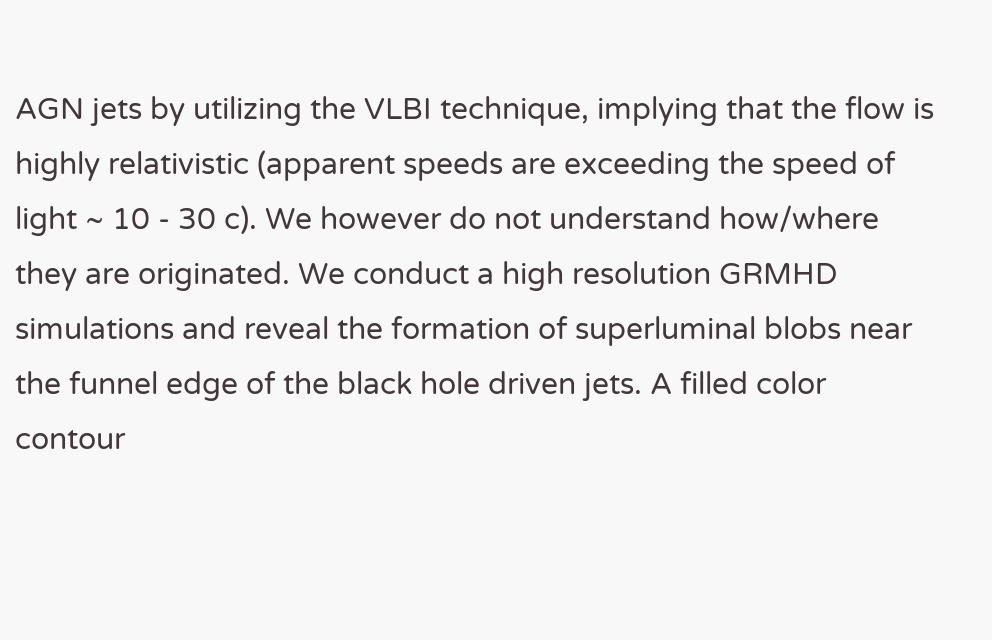AGN jets by utilizing the VLBI technique, implying that the flow is highly relativistic (apparent speeds are exceeding the speed of light ~ 10 - 30 c). We however do not understand how/where they are originated. We conduct a high resolution GRMHD simulations and reveal the formation of superluminal blobs near the funnel edge of the black hole driven jets. A filled color contour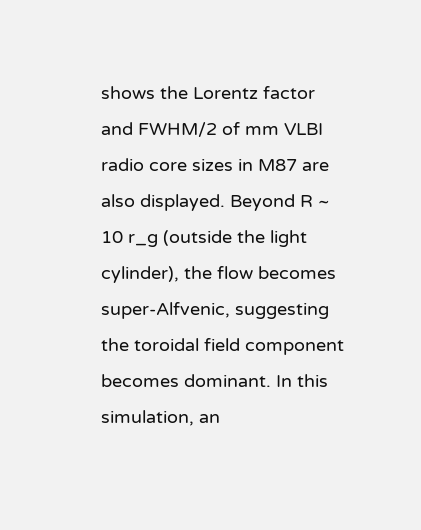shows the Lorentz factor and FWHM/2 of mm VLBI radio core sizes in M87 are also displayed. Beyond R ~ 10 r_g (outside the light cylinder), the flow becomes super-Alfvenic, suggesting the toroidal field component becomes dominant. In this simulation, an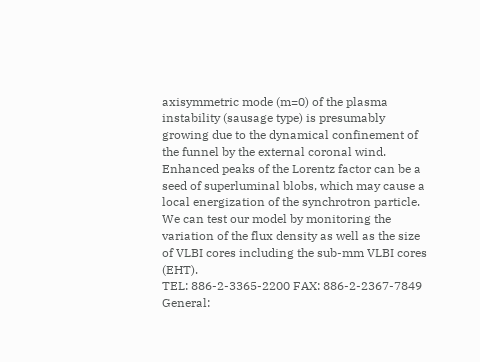axisymmetric mode (m=0) of the plasma instability (sausage type) is presumably growing due to the dynamical confinement of the funnel by the external coronal wind. Enhanced peaks of the Lorentz factor can be a seed of superluminal blobs, which may cause a local energization of the synchrotron particle. We can test our model by monitoring the variation of the flux density as well as the size of VLBI cores including the sub-mm VLBI cores (EHT).
TEL: 886-2-3365-2200 FAX: 886-2-2367-7849
General: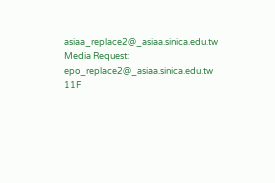asiaa_replace2@_asiaa.sinica.edu.tw Media Request: epo_replace2@_asiaa.sinica.edu.tw
11F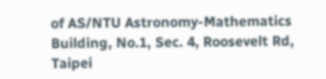of AS/NTU Astronomy-Mathematics Building, No.1, Sec. 4, Roosevelt Rd, Taipei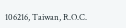106216, Taiwan, R.O.C.